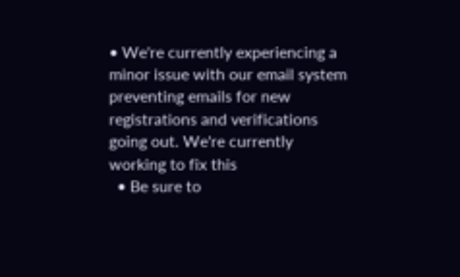• We're currently experiencing a minor issue with our email system preventing emails for new registrations and verifications going out. We're currently working to fix this
  • Be sure to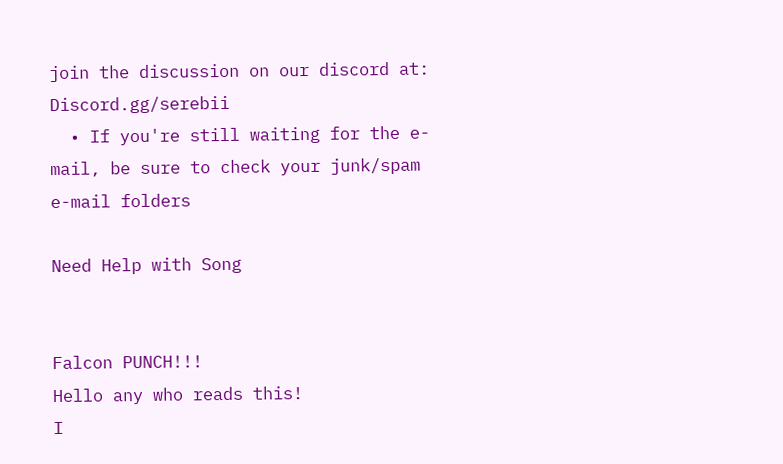join the discussion on our discord at: Discord.gg/serebii
  • If you're still waiting for the e-mail, be sure to check your junk/spam e-mail folders

Need Help with Song


Falcon PUNCH!!!
Hello any who reads this!
I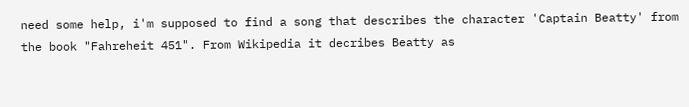need some help, i'm supposed to find a song that describes the character 'Captain Beatty' from the book "Fahreheit 451". From Wikipedia it decribes Beatty as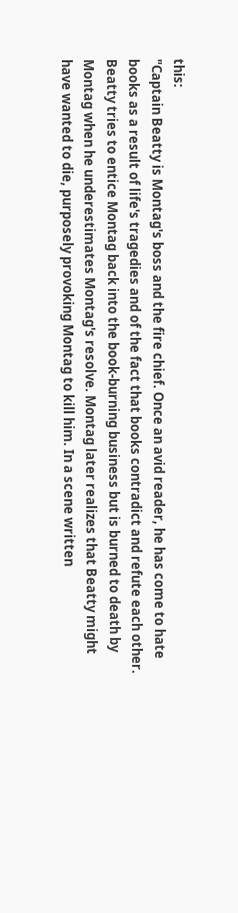this:
"Captain Beatty is Montag's boss and the fire chief. Once an avid reader, he has come to hate books as a result of life's tragedies and of the fact that books contradict and refute each other. Beatty tries to entice Montag back into the book-burning business but is burned to death by Montag when he underestimates Montag's resolve. Montag later realizes that Beatty might have wanted to die, purposely provoking Montag to kill him. In a scene written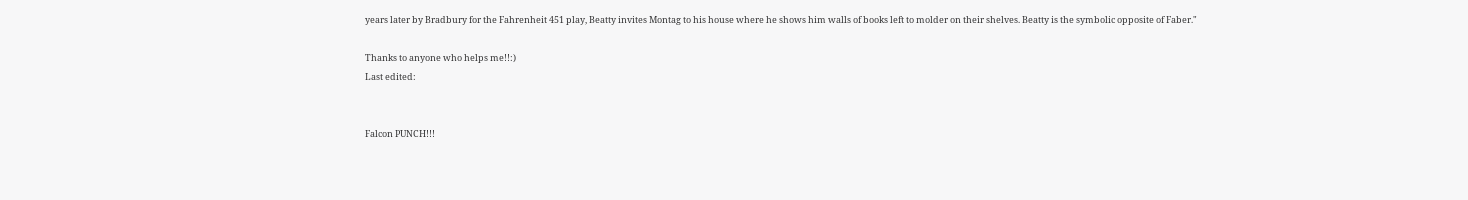years later by Bradbury for the Fahrenheit 451 play, Beatty invites Montag to his house where he shows him walls of books left to molder on their shelves. Beatty is the symbolic opposite of Faber."

Thanks to anyone who helps me!!:)
Last edited:


Falcon PUNCH!!!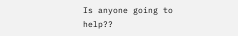Is anyone going to help??